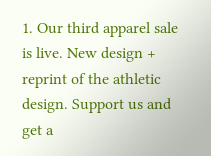1. Our third apparel sale is live. New design + reprint of the athletic design. Support us and get a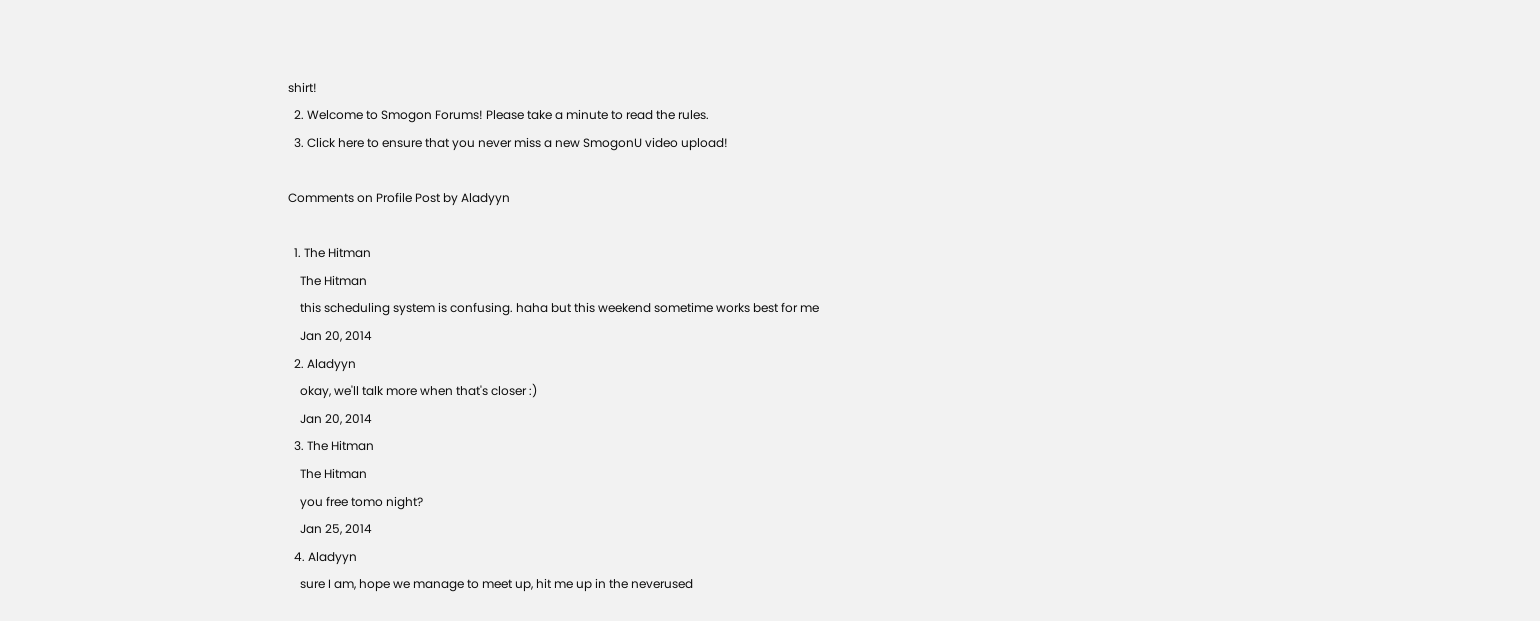shirt!
  2. Welcome to Smogon Forums! Please take a minute to read the rules.
  3. Click here to ensure that you never miss a new SmogonU video upload!

Comments on Profile Post by Aladyyn

  1. The Hitman
    The Hitman
    this scheduling system is confusing. haha but this weekend sometime works best for me
    Jan 20, 2014
  2. Aladyyn
    okay, we'll talk more when that's closer :)
    Jan 20, 2014
  3. The Hitman
    The Hitman
    you free tomo night?
    Jan 25, 2014
  4. Aladyyn
    sure I am, hope we manage to meet up, hit me up in the neverused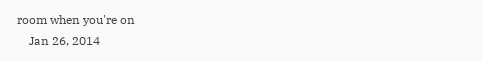room when you're on
    Jan 26, 2014